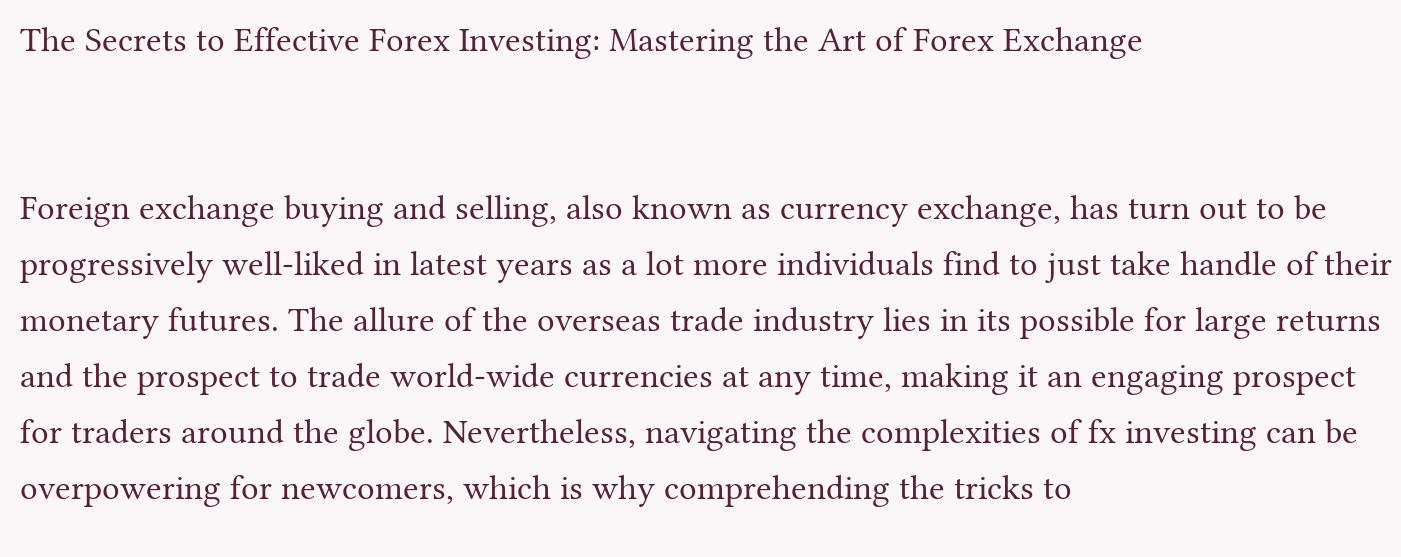The Secrets to Effective Forex Investing: Mastering the Art of Forex Exchange


Foreign exchange buying and selling, also known as currency exchange, has turn out to be progressively well-liked in latest years as a lot more individuals find to just take handle of their monetary futures. The allure of the overseas trade industry lies in its possible for large returns and the prospect to trade world-wide currencies at any time, making it an engaging prospect for traders around the globe. Nevertheless, navigating the complexities of fx investing can be overpowering for newcomers, which is why comprehending the tricks to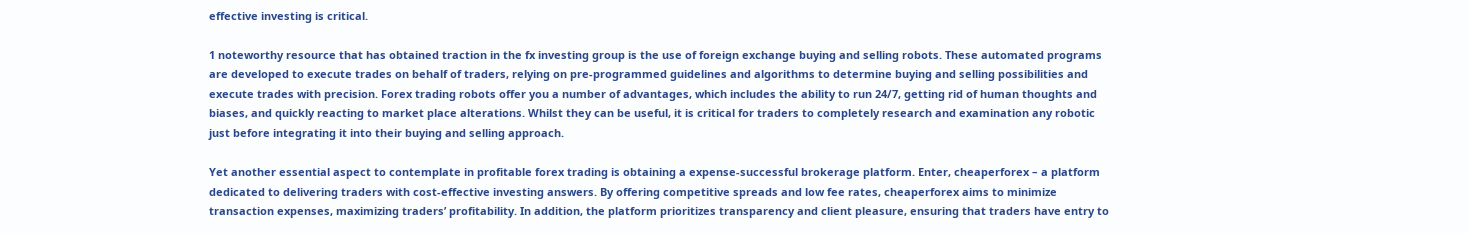effective investing is critical.

1 noteworthy resource that has obtained traction in the fx investing group is the use of foreign exchange buying and selling robots. These automated programs are developed to execute trades on behalf of traders, relying on pre-programmed guidelines and algorithms to determine buying and selling possibilities and execute trades with precision. Forex trading robots offer you a number of advantages, which includes the ability to run 24/7, getting rid of human thoughts and biases, and quickly reacting to market place alterations. Whilst they can be useful, it is critical for traders to completely research and examination any robotic just before integrating it into their buying and selling approach.

Yet another essential aspect to contemplate in profitable forex trading is obtaining a expense-successful brokerage platform. Enter, cheaperforex – a platform dedicated to delivering traders with cost-effective investing answers. By offering competitive spreads and low fee rates, cheaperforex aims to minimize transaction expenses, maximizing traders’ profitability. In addition, the platform prioritizes transparency and client pleasure, ensuring that traders have entry to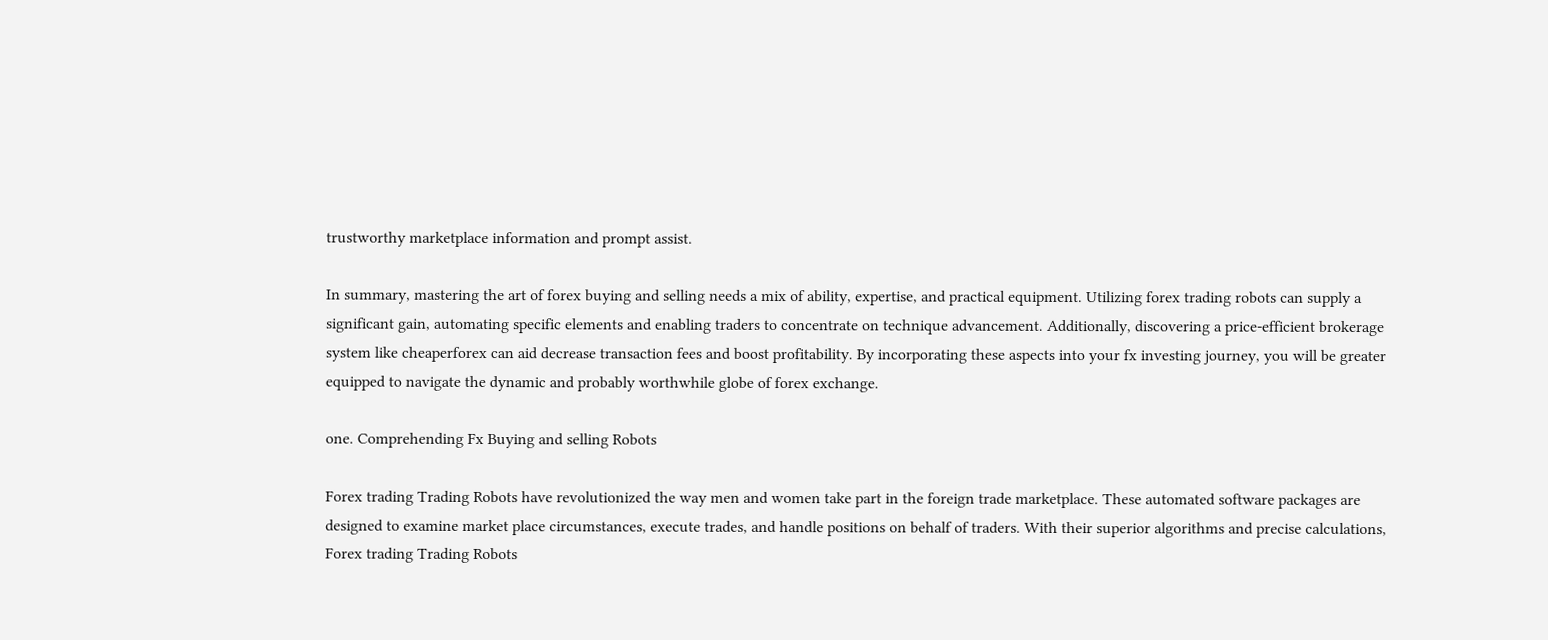trustworthy marketplace information and prompt assist.

In summary, mastering the art of forex buying and selling needs a mix of ability, expertise, and practical equipment. Utilizing forex trading robots can supply a significant gain, automating specific elements and enabling traders to concentrate on technique advancement. Additionally, discovering a price-efficient brokerage system like cheaperforex can aid decrease transaction fees and boost profitability. By incorporating these aspects into your fx investing journey, you will be greater equipped to navigate the dynamic and probably worthwhile globe of forex exchange.

one. Comprehending Fx Buying and selling Robots

Forex trading Trading Robots have revolutionized the way men and women take part in the foreign trade marketplace. These automated software packages are designed to examine market place circumstances, execute trades, and handle positions on behalf of traders. With their superior algorithms and precise calculations, Forex trading Trading Robots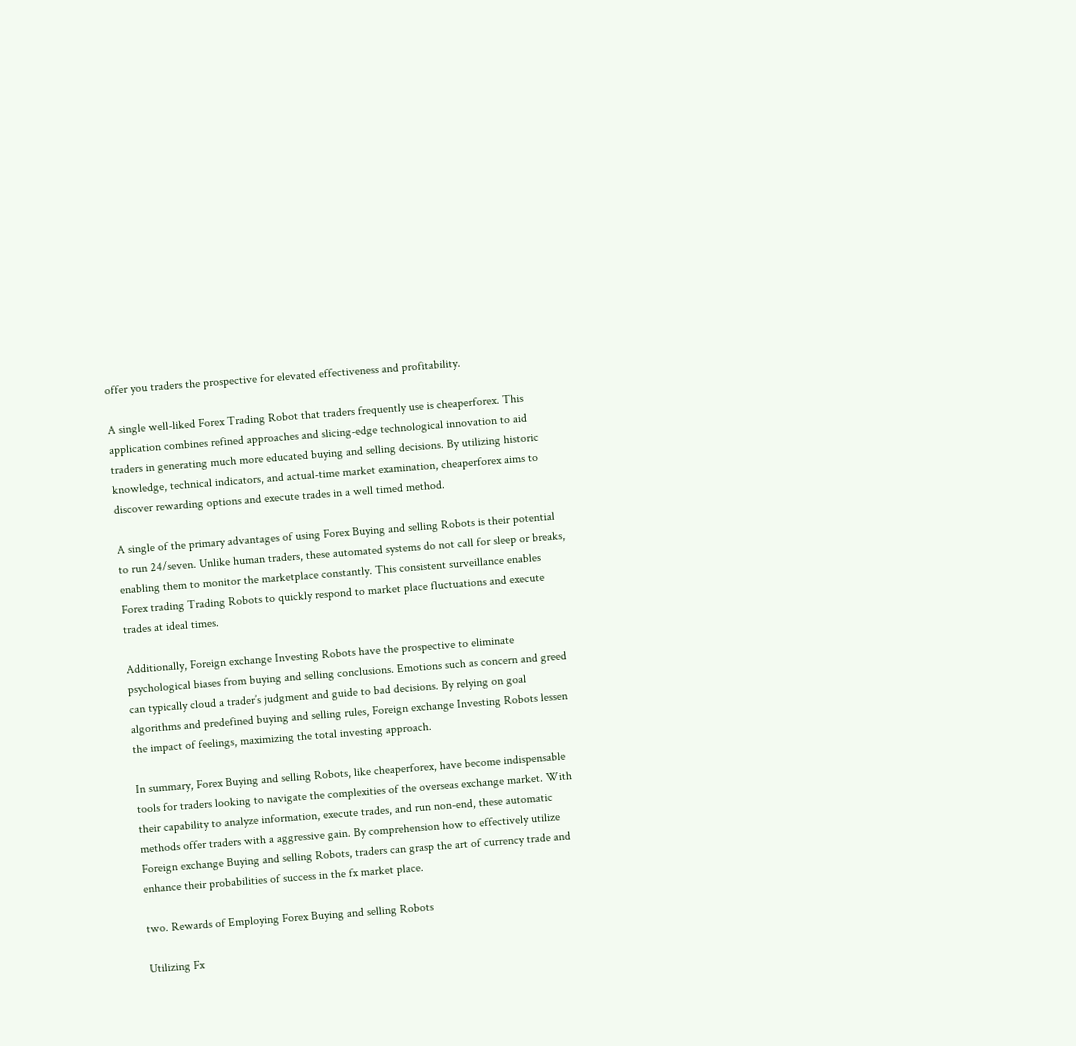offer you traders the prospective for elevated effectiveness and profitability.

A single well-liked Forex Trading Robot that traders frequently use is cheaperforex. This application combines refined approaches and slicing-edge technological innovation to aid traders in generating much more educated buying and selling decisions. By utilizing historic knowledge, technical indicators, and actual-time market examination, cheaperforex aims to discover rewarding options and execute trades in a well timed method.

A single of the primary advantages of using Forex Buying and selling Robots is their potential to run 24/seven. Unlike human traders, these automated systems do not call for sleep or breaks, enabling them to monitor the marketplace constantly. This consistent surveillance enables Forex trading Trading Robots to quickly respond to market place fluctuations and execute trades at ideal times.

Additionally, Foreign exchange Investing Robots have the prospective to eliminate psychological biases from buying and selling conclusions. Emotions such as concern and greed can typically cloud a trader’s judgment and guide to bad decisions. By relying on goal algorithms and predefined buying and selling rules, Foreign exchange Investing Robots lessen the impact of feelings, maximizing the total investing approach.

In summary, Forex Buying and selling Robots, like cheaperforex, have become indispensable tools for traders looking to navigate the complexities of the overseas exchange market. With their capability to analyze information, execute trades, and run non-end, these automatic methods offer traders with a aggressive gain. By comprehension how to effectively utilize Foreign exchange Buying and selling Robots, traders can grasp the art of currency trade and enhance their probabilities of success in the fx market place.

two. Rewards of Employing Forex Buying and selling Robots

Utilizing Fx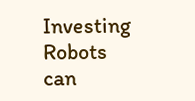Investing Robots can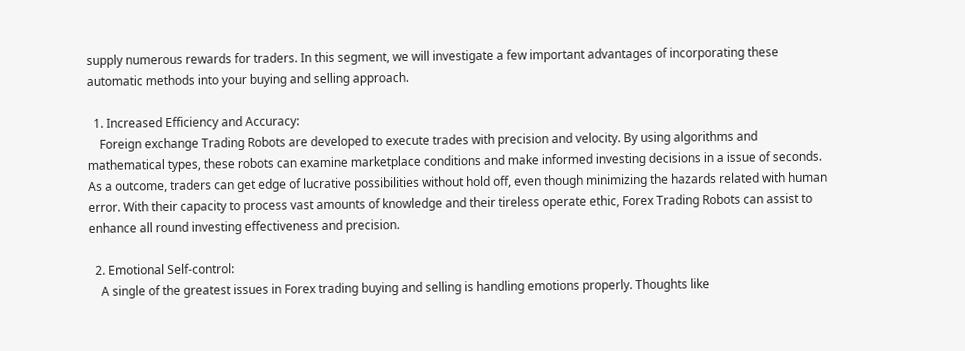supply numerous rewards for traders. In this segment, we will investigate a few important advantages of incorporating these automatic methods into your buying and selling approach.

  1. Increased Efficiency and Accuracy:
    Foreign exchange Trading Robots are developed to execute trades with precision and velocity. By using algorithms and mathematical types, these robots can examine marketplace conditions and make informed investing decisions in a issue of seconds. As a outcome, traders can get edge of lucrative possibilities without hold off, even though minimizing the hazards related with human error. With their capacity to process vast amounts of knowledge and their tireless operate ethic, Forex Trading Robots can assist to enhance all round investing effectiveness and precision.

  2. Emotional Self-control:
    A single of the greatest issues in Forex trading buying and selling is handling emotions properly. Thoughts like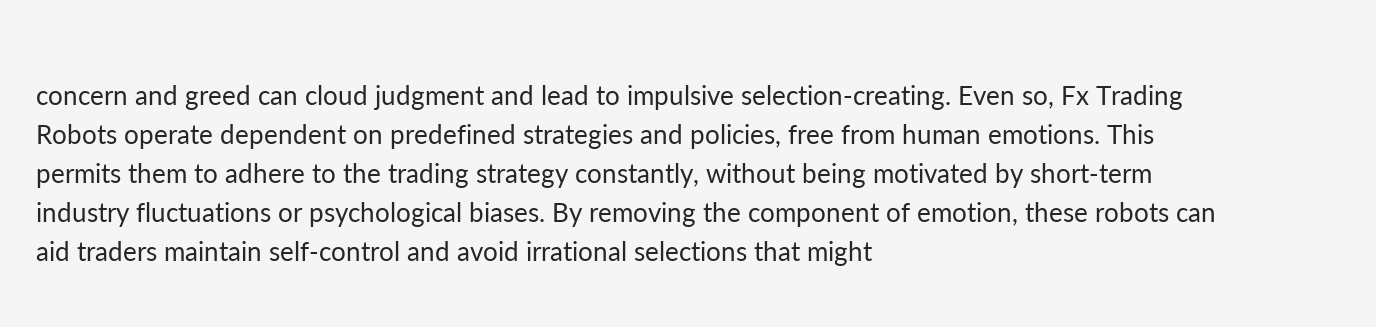concern and greed can cloud judgment and lead to impulsive selection-creating. Even so, Fx Trading Robots operate dependent on predefined strategies and policies, free from human emotions. This permits them to adhere to the trading strategy constantly, without being motivated by short-term industry fluctuations or psychological biases. By removing the component of emotion, these robots can aid traders maintain self-control and avoid irrational selections that might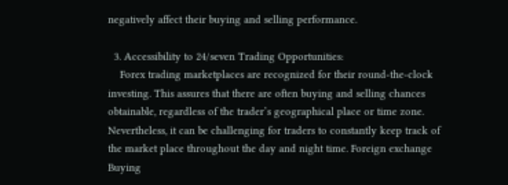negatively affect their buying and selling performance.

  3. Accessibility to 24/seven Trading Opportunities:
    Forex trading marketplaces are recognized for their round-the-clock investing. This assures that there are often buying and selling chances obtainable, regardless of the trader’s geographical place or time zone. Nevertheless, it can be challenging for traders to constantly keep track of the market place throughout the day and night time. Foreign exchange Buying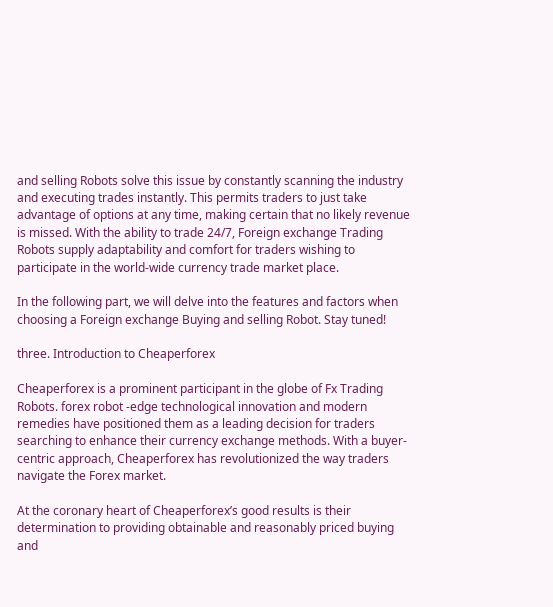and selling Robots solve this issue by constantly scanning the industry and executing trades instantly. This permits traders to just take advantage of options at any time, making certain that no likely revenue is missed. With the ability to trade 24/7, Foreign exchange Trading Robots supply adaptability and comfort for traders wishing to participate in the world-wide currency trade market place.

In the following part, we will delve into the features and factors when choosing a Foreign exchange Buying and selling Robot. Stay tuned!

three. Introduction to Cheaperforex

Cheaperforex is a prominent participant in the globe of Fx Trading Robots. forex robot -edge technological innovation and modern remedies have positioned them as a leading decision for traders searching to enhance their currency exchange methods. With a buyer-centric approach, Cheaperforex has revolutionized the way traders navigate the Forex market.

At the coronary heart of Cheaperforex’s good results is their determination to providing obtainable and reasonably priced buying and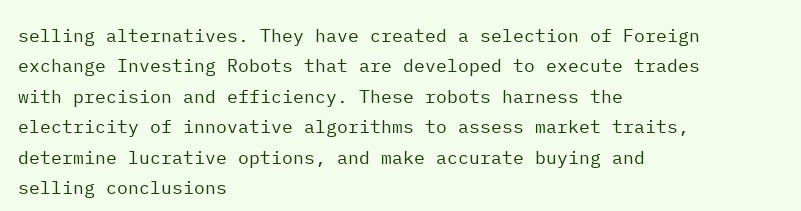selling alternatives. They have created a selection of Foreign exchange Investing Robots that are developed to execute trades with precision and efficiency. These robots harness the electricity of innovative algorithms to assess market traits, determine lucrative options, and make accurate buying and selling conclusions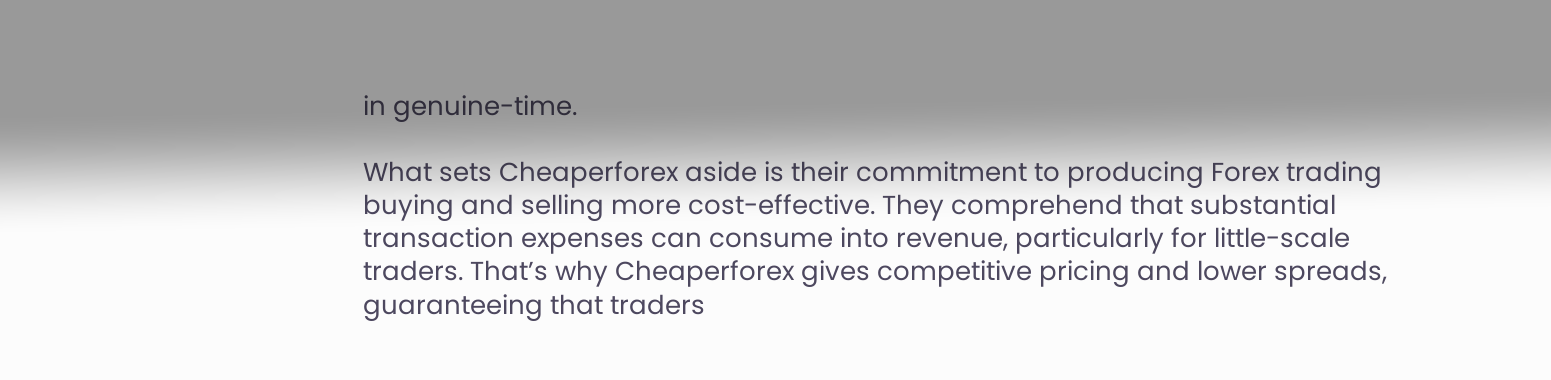in genuine-time.

What sets Cheaperforex aside is their commitment to producing Forex trading buying and selling more cost-effective. They comprehend that substantial transaction expenses can consume into revenue, particularly for little-scale traders. That’s why Cheaperforex gives competitive pricing and lower spreads, guaranteeing that traders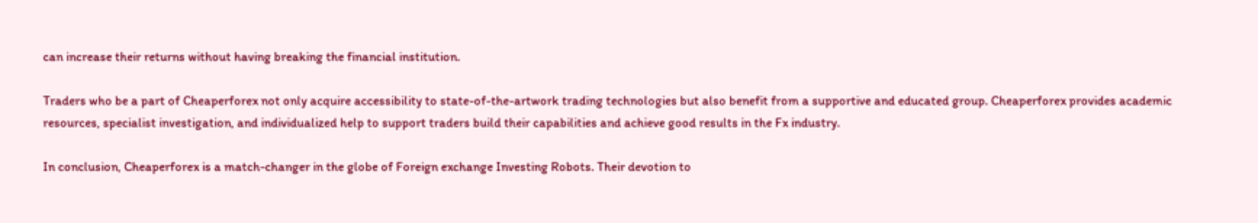can increase their returns without having breaking the financial institution.

Traders who be a part of Cheaperforex not only acquire accessibility to state-of-the-artwork trading technologies but also benefit from a supportive and educated group. Cheaperforex provides academic resources, specialist investigation, and individualized help to support traders build their capabilities and achieve good results in the Fx industry.

In conclusion, Cheaperforex is a match-changer in the globe of Foreign exchange Investing Robots. Their devotion to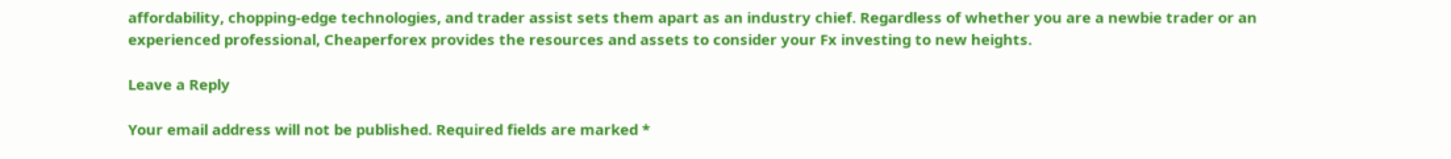affordability, chopping-edge technologies, and trader assist sets them apart as an industry chief. Regardless of whether you are a newbie trader or an experienced professional, Cheaperforex provides the resources and assets to consider your Fx investing to new heights.

Leave a Reply

Your email address will not be published. Required fields are marked *